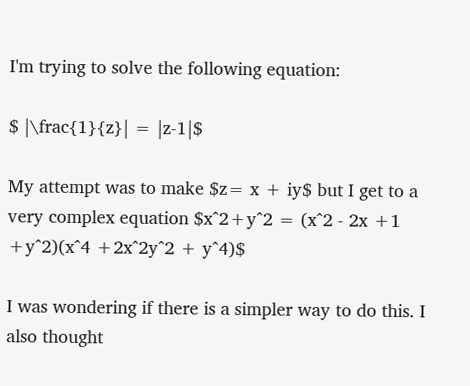I'm trying to solve the following equation:

$ |\frac{1}{z}| = |z-1|$

My attempt was to make $z= x + iy$ but I get to a very complex equation $x^2+y^2 = (x^2 - 2x +1 +y^2)(x^4 +2x^2y^2 + y^4)$

I was wondering if there is a simpler way to do this. I also thought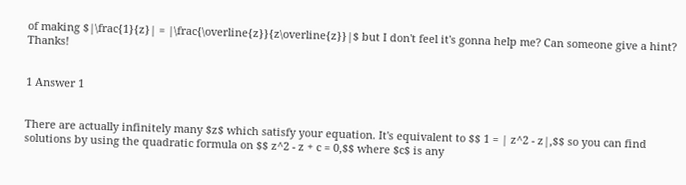of making $|\frac{1}{z}| = |\frac{\overline{z}}{z\overline{z}}|$ but I don't feel it's gonna help me? Can someone give a hint? Thanks!


1 Answer 1


There are actually infinitely many $z$ which satisfy your equation. It's equivalent to $$ 1 = | z^2 - z|,$$ so you can find solutions by using the quadratic formula on $$ z^2 - z + c = 0,$$ where $c$ is any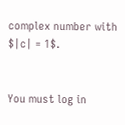complex number with $|c| = 1$.


You must log in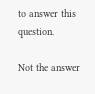to answer this question.

Not the answer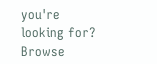you're looking for? Browse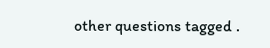other questions tagged .